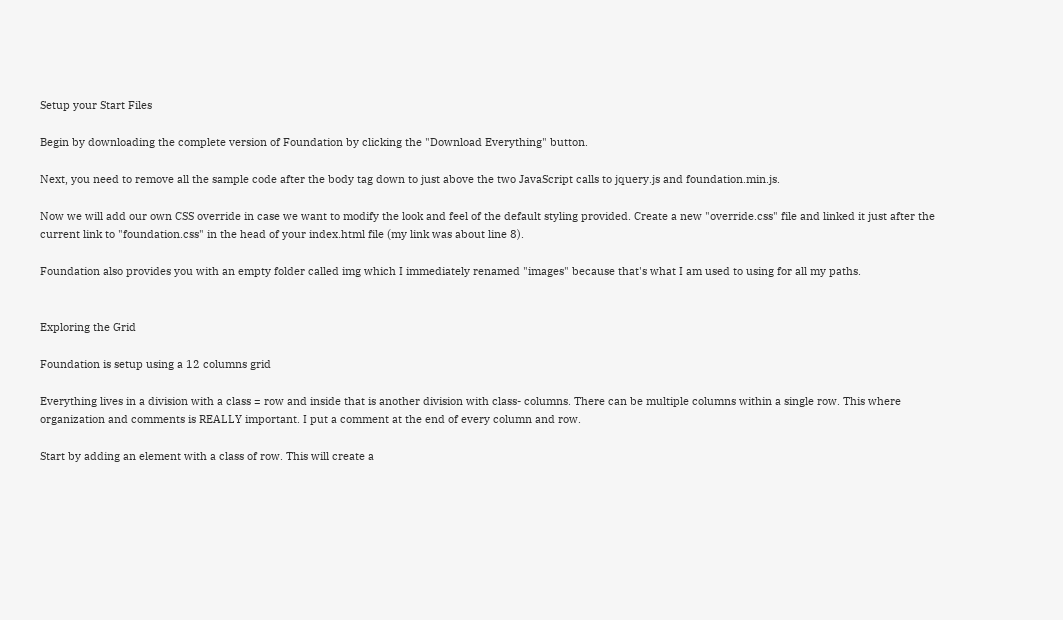Setup your Start Files

Begin by downloading the complete version of Foundation by clicking the "Download Everything" button.

Next, you need to remove all the sample code after the body tag down to just above the two JavaScript calls to jquery.js and foundation.min.js.

Now we will add our own CSS override in case we want to modify the look and feel of the default styling provided. Create a new "override.css" file and linked it just after the current link to "foundation.css" in the head of your index.html file (my link was about line 8).

Foundation also provides you with an empty folder called img which I immediately renamed "images" because that's what I am used to using for all my paths.


Exploring the Grid

Foundation is setup using a 12 columns grid

Everything lives in a division with a class = row and inside that is another division with class- columns. There can be multiple columns within a single row. This where organization and comments is REALLY important. I put a comment at the end of every column and row.

Start by adding an element with a class of row. This will create a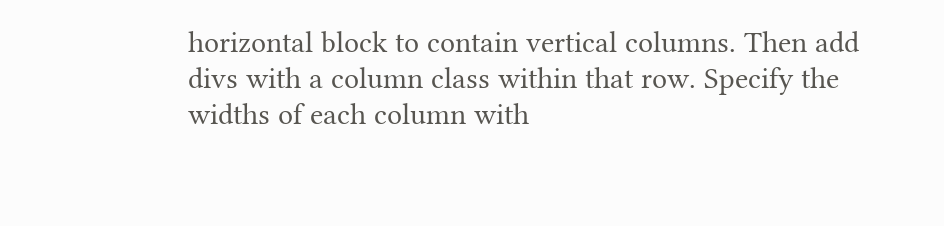horizontal block to contain vertical columns. Then add divs with a column class within that row. Specify the widths of each column with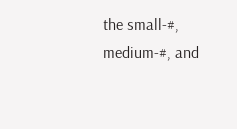the small-#, medium-#, and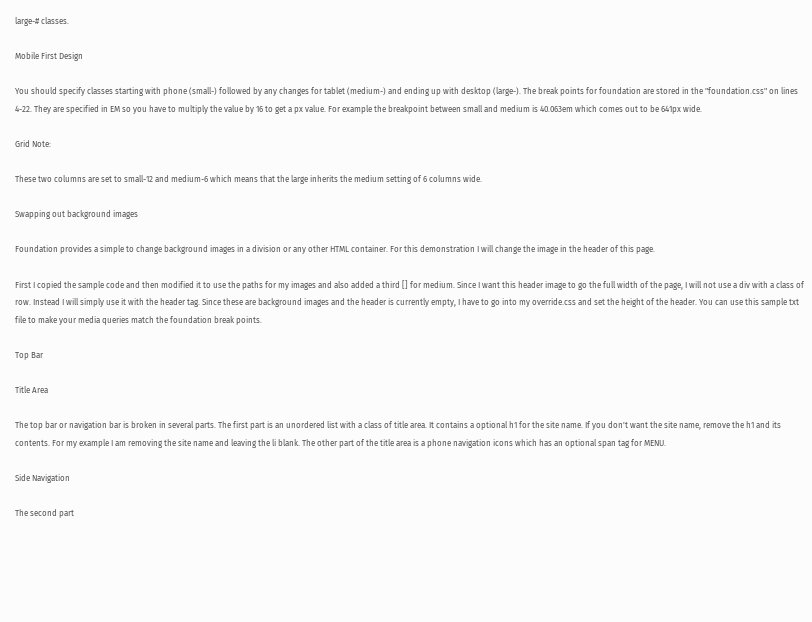large-# classes.

Mobile First Design

You should specify classes starting with phone (small-) followed by any changes for tablet (medium-) and ending up with desktop (large-). The break points for foundation are stored in the "foundation.css" on lines 4-22. They are specified in EM so you have to multiply the value by 16 to get a px value. For example the breakpoint between small and medium is 40.063em which comes out to be 641px wide.

Grid Note:

These two columns are set to small-12 and medium-6 which means that the large inherits the medium setting of 6 columns wide.

Swapping out background images

Foundation provides a simple to change background images in a division or any other HTML container. For this demonstration I will change the image in the header of this page.

First I copied the sample code and then modified it to use the paths for my images and also added a third [] for medium. Since I want this header image to go the full width of the page, I will not use a div with a class of row. Instead I will simply use it with the header tag. Since these are background images and the header is currently empty, I have to go into my override.css and set the height of the header. You can use this sample txt file to make your media queries match the foundation break points.

Top Bar

Title Area

The top bar or navigation bar is broken in several parts. The first part is an unordered list with a class of title area. It contains a optional h1 for the site name. If you don't want the site name, remove the h1 and its contents. For my example I am removing the site name and leaving the li blank. The other part of the title area is a phone navigation icons which has an optional span tag for MENU.

Side Navigation

The second part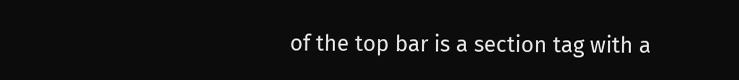of the top bar is a section tag with a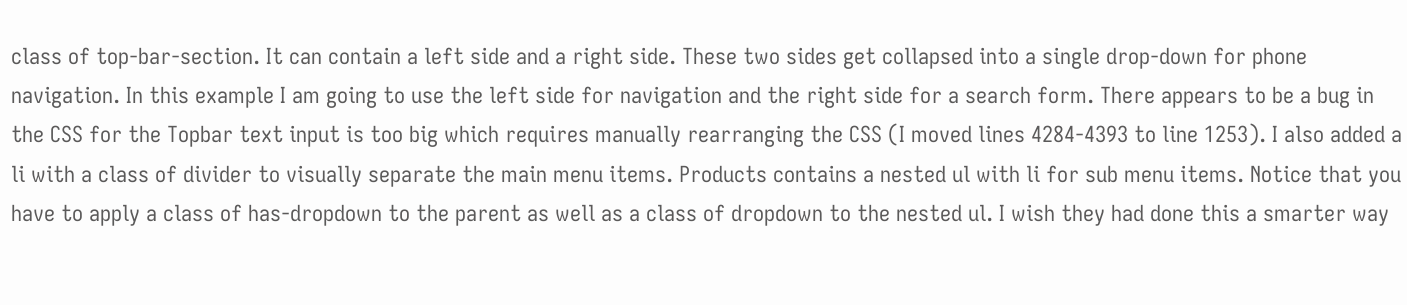class of top-bar-section. It can contain a left side and a right side. These two sides get collapsed into a single drop-down for phone navigation. In this example I am going to use the left side for navigation and the right side for a search form. There appears to be a bug in the CSS for the Topbar text input is too big which requires manually rearranging the CSS (I moved lines 4284-4393 to line 1253). I also added a li with a class of divider to visually separate the main menu items. Products contains a nested ul with li for sub menu items. Notice that you have to apply a class of has-dropdown to the parent as well as a class of dropdown to the nested ul. I wish they had done this a smarter way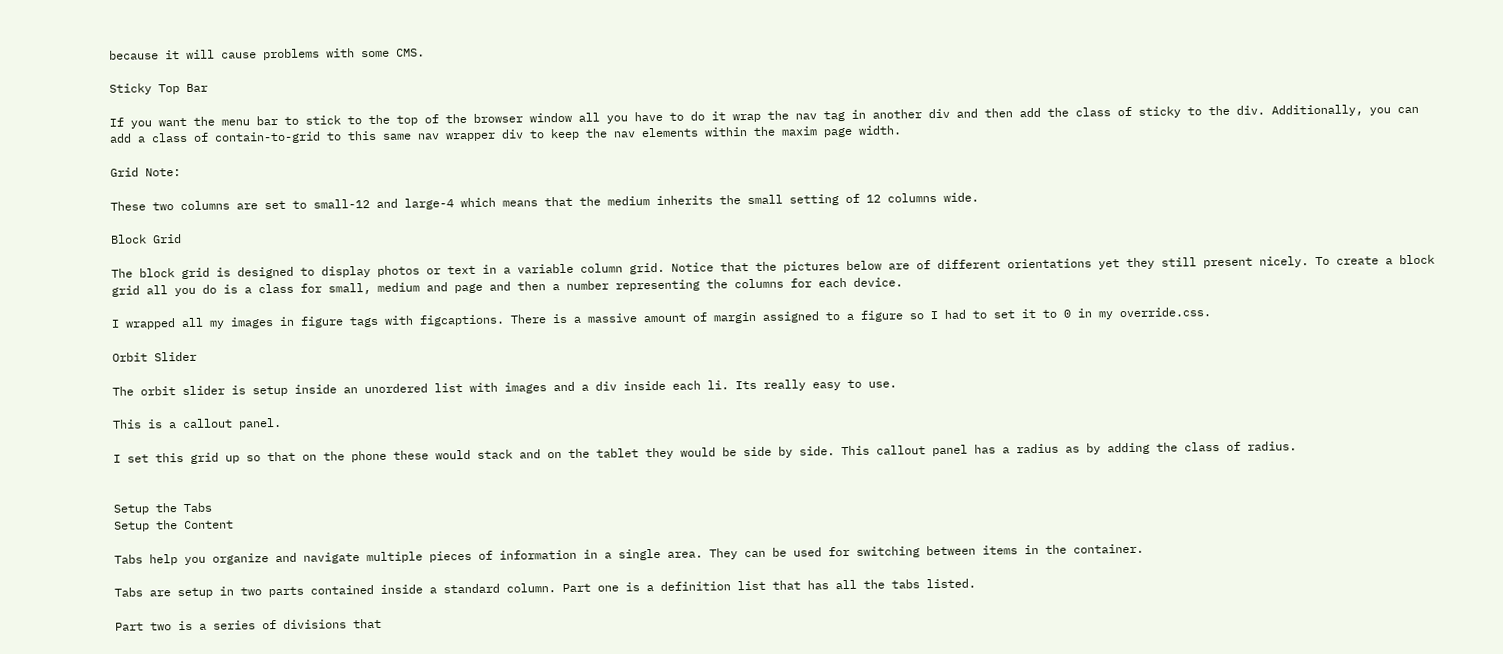because it will cause problems with some CMS.

Sticky Top Bar

If you want the menu bar to stick to the top of the browser window all you have to do it wrap the nav tag in another div and then add the class of sticky to the div. Additionally, you can add a class of contain-to-grid to this same nav wrapper div to keep the nav elements within the maxim page width.

Grid Note:

These two columns are set to small-12 and large-4 which means that the medium inherits the small setting of 12 columns wide.

Block Grid

The block grid is designed to display photos or text in a variable column grid. Notice that the pictures below are of different orientations yet they still present nicely. To create a block grid all you do is a class for small, medium and page and then a number representing the columns for each device.

I wrapped all my images in figure tags with figcaptions. There is a massive amount of margin assigned to a figure so I had to set it to 0 in my override.css.

Orbit Slider

The orbit slider is setup inside an unordered list with images and a div inside each li. Its really easy to use.

This is a callout panel.

I set this grid up so that on the phone these would stack and on the tablet they would be side by side. This callout panel has a radius as by adding the class of radius.


Setup the Tabs
Setup the Content

Tabs help you organize and navigate multiple pieces of information in a single area. They can be used for switching between items in the container.

Tabs are setup in two parts contained inside a standard column. Part one is a definition list that has all the tabs listed.

Part two is a series of divisions that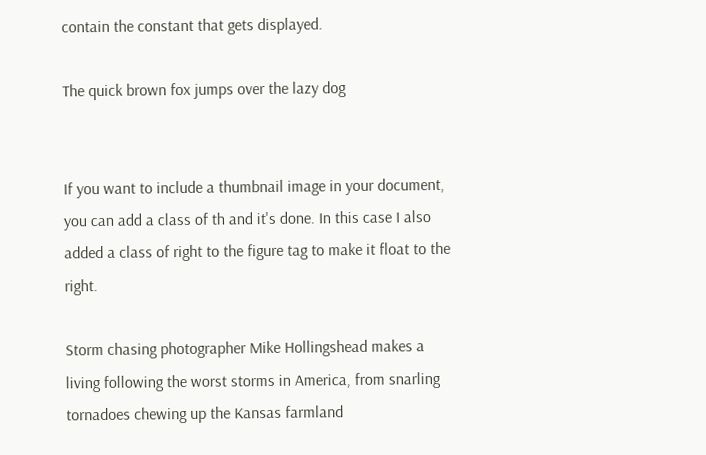contain the constant that gets displayed.

The quick brown fox jumps over the lazy dog


If you want to include a thumbnail image in your document, you can add a class of th and it's done. In this case I also added a class of right to the figure tag to make it float to the right.

Storm chasing photographer Mike Hollingshead makes a living following the worst storms in America, from snarling tornadoes chewing up the Kansas farmland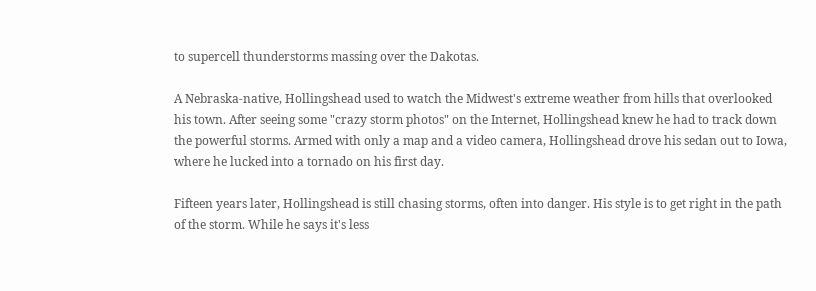to supercell thunderstorms massing over the Dakotas.

A Nebraska-native, Hollingshead used to watch the Midwest's extreme weather from hills that overlooked his town. After seeing some "crazy storm photos" on the Internet, Hollingshead knew he had to track down the powerful storms. Armed with only a map and a video camera, Hollingshead drove his sedan out to Iowa, where he lucked into a tornado on his first day.

Fifteen years later, Hollingshead is still chasing storms, often into danger. His style is to get right in the path of the storm. While he says it's less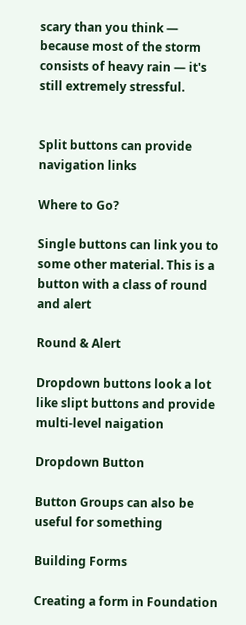scary than you think — because most of the storm consists of heavy rain — it's still extremely stressful.


Split buttons can provide navigation links

Where to Go?

Single buttons can link you to some other material. This is a button with a class of round and alert

Round & Alert

Dropdown buttons look a lot like slipt buttons and provide multi-level naigation

Dropdown Button

Button Groups can also be useful for something

Building Forms

Creating a form in Foundation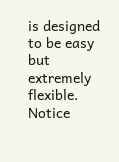is designed to be easy but extremely flexible. Notice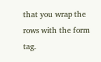that you wrap the rows with the form tag.